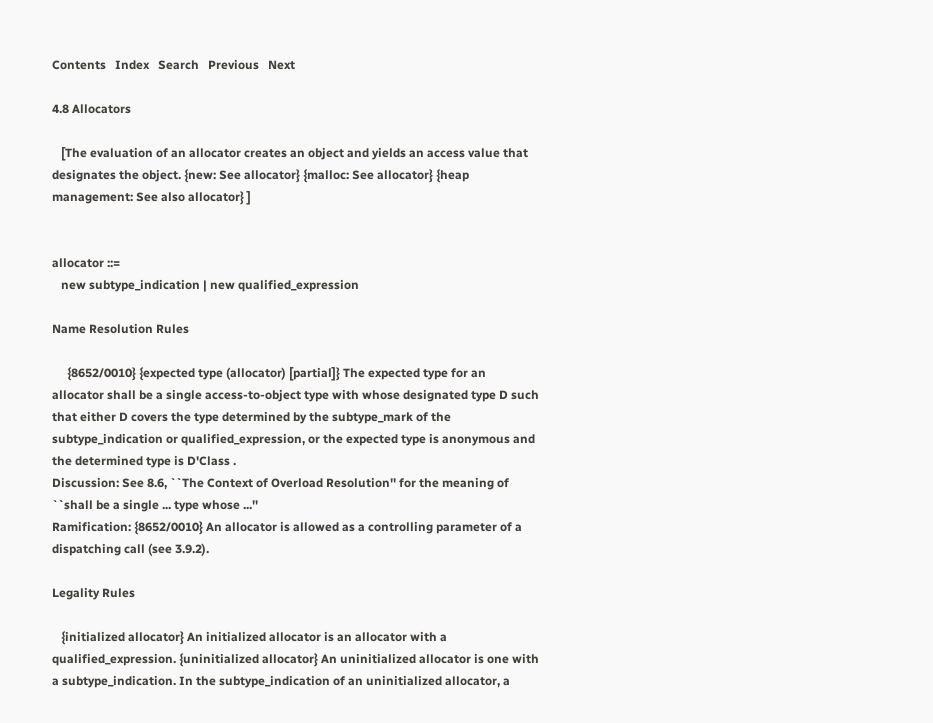Contents   Index   Search   Previous   Next

4.8 Allocators

   [The evaluation of an allocator creates an object and yields an access value that designates the object. {new: See allocator} {malloc: See allocator} {heap management: See also allocator} ]


allocator ::=
   new subtype_indication | new qualified_expression

Name Resolution Rules

     {8652/0010} {expected type (allocator) [partial]} The expected type for an allocator shall be a single access-to-object type with whose designated type D such that either D covers the type determined by the subtype_mark of the subtype_indication or qualified_expression, or the expected type is anonymous and the determined type is D'Class .
Discussion: See 8.6, ``The Context of Overload Resolution'' for the meaning of ``shall be a single ... type whose ...''
Ramification: {8652/0010} An allocator is allowed as a controlling parameter of a dispatching call (see 3.9.2).

Legality Rules

   {initialized allocator} An initialized allocator is an allocator with a qualified_expression. {uninitialized allocator} An uninitialized allocator is one with a subtype_indication. In the subtype_indication of an uninitialized allocator, a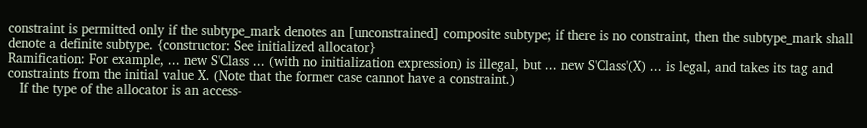constraint is permitted only if the subtype_mark denotes an [unconstrained] composite subtype; if there is no constraint, then the subtype_mark shall denote a definite subtype. {constructor: See initialized allocator}
Ramification: For example, ... new S'Class ... (with no initialization expression) is illegal, but ... new S'Class'(X) ... is legal, and takes its tag and constraints from the initial value X. (Note that the former case cannot have a constraint.)
   If the type of the allocator is an access-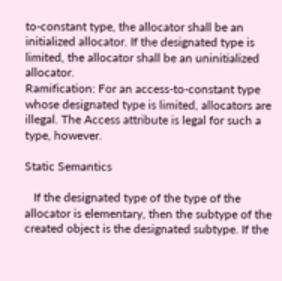to-constant type, the allocator shall be an initialized allocator. If the designated type is limited, the allocator shall be an uninitialized allocator.
Ramification: For an access-to-constant type whose designated type is limited, allocators are illegal. The Access attribute is legal for such a type, however.

Static Semantics

   If the designated type of the type of the allocator is elementary, then the subtype of the created object is the designated subtype. If the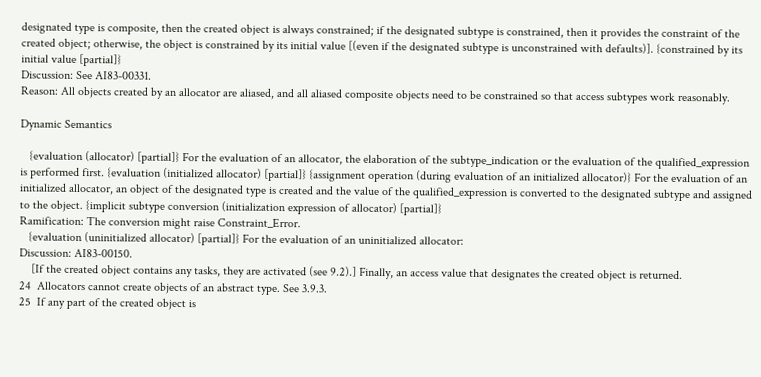designated type is composite, then the created object is always constrained; if the designated subtype is constrained, then it provides the constraint of the created object; otherwise, the object is constrained by its initial value [(even if the designated subtype is unconstrained with defaults)]. {constrained by its initial value [partial]}
Discussion: See AI83-00331.
Reason: All objects created by an allocator are aliased, and all aliased composite objects need to be constrained so that access subtypes work reasonably.

Dynamic Semantics

   {evaluation (allocator) [partial]} For the evaluation of an allocator, the elaboration of the subtype_indication or the evaluation of the qualified_expression is performed first. {evaluation (initialized allocator) [partial]} {assignment operation (during evaluation of an initialized allocator)} For the evaluation of an initialized allocator, an object of the designated type is created and the value of the qualified_expression is converted to the designated subtype and assigned to the object. {implicit subtype conversion (initialization expression of allocator) [partial]}
Ramification: The conversion might raise Constraint_Error.
   {evaluation (uninitialized allocator) [partial]} For the evaluation of an uninitialized allocator:
Discussion: AI83-00150.
    [If the created object contains any tasks, they are activated (see 9.2).] Finally, an access value that designates the created object is returned.
24  Allocators cannot create objects of an abstract type. See 3.9.3.
25  If any part of the created object is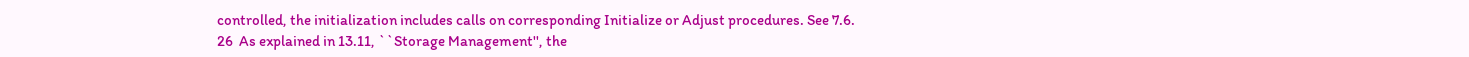controlled, the initialization includes calls on corresponding Initialize or Adjust procedures. See 7.6.
26  As explained in 13.11, ``Storage Management'', the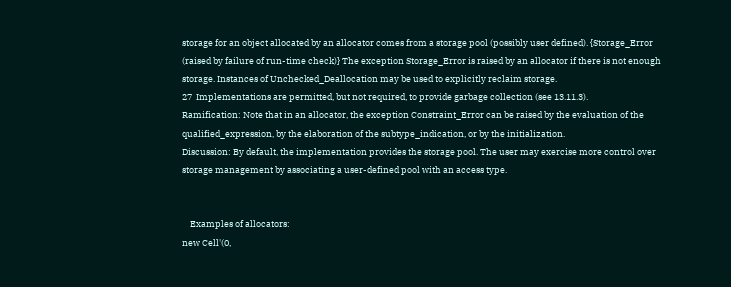storage for an object allocated by an allocator comes from a storage pool (possibly user defined). {Storage_Error (raised by failure of run-time check)} The exception Storage_Error is raised by an allocator if there is not enough storage. Instances of Unchecked_Deallocation may be used to explicitly reclaim storage.
27  Implementations are permitted, but not required, to provide garbage collection (see 13.11.3).
Ramification: Note that in an allocator, the exception Constraint_Error can be raised by the evaluation of the qualified_expression, by the elaboration of the subtype_indication, or by the initialization.
Discussion: By default, the implementation provides the storage pool. The user may exercise more control over storage management by associating a user-defined pool with an access type.


    Examples of allocators:
new Cell'(0,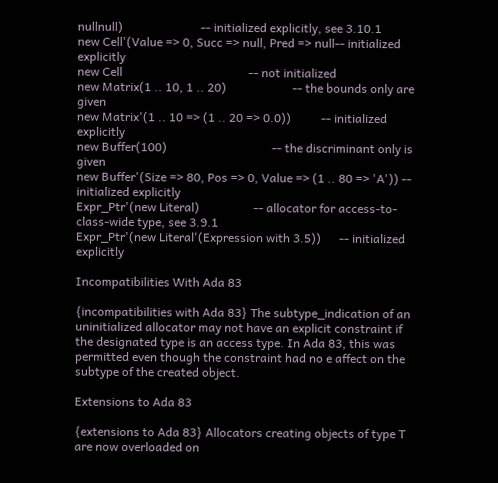nullnull)                          -- initialized explicitly, see 3.10.1
new Cell'(Value => 0, Succ => null, Pred => null-- initialized explicitly
new Cell                                          -- not initialized
new Matrix(1 .. 10, 1 .. 20)                      -- the bounds only are given
new Matrix'(1 .. 10 => (1 .. 20 => 0.0))          -- initialized explicitly
new Buffer(100)                                   -- the discriminant only is given
new Buffer'(Size => 80, Pos => 0, Value => (1 .. 80 => 'A')) -- initialized explicitly
Expr_Ptr'(new Literal)                  -- allocator for access-to-class-wide type, see 3.9.1
Expr_Ptr'(new Literal'(Expression with 3.5))      -- initialized explicitly

Incompatibilities With Ada 83

{incompatibilities with Ada 83} The subtype_indication of an uninitialized allocator may not have an explicit constraint if the designated type is an access type. In Ada 83, this was permitted even though the constraint had no e affect on the subtype of the created object.

Extensions to Ada 83

{extensions to Ada 83} Allocators creating objects of type T are now overloaded on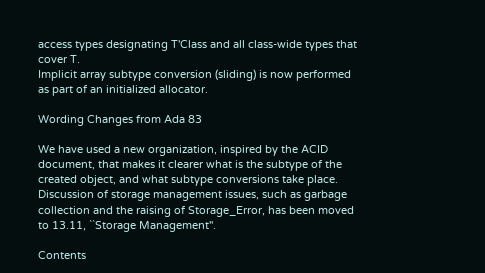access types designating T'Class and all class-wide types that cover T.
Implicit array subtype conversion (sliding) is now performed as part of an initialized allocator.

Wording Changes from Ada 83

We have used a new organization, inspired by the ACID document, that makes it clearer what is the subtype of the created object, and what subtype conversions take place.
Discussion of storage management issues, such as garbage collection and the raising of Storage_Error, has been moved to 13.11, ``Storage Management''.

Contents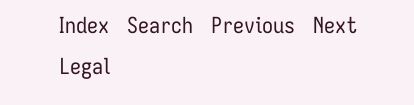Index   Search   Previous   Next   Legal